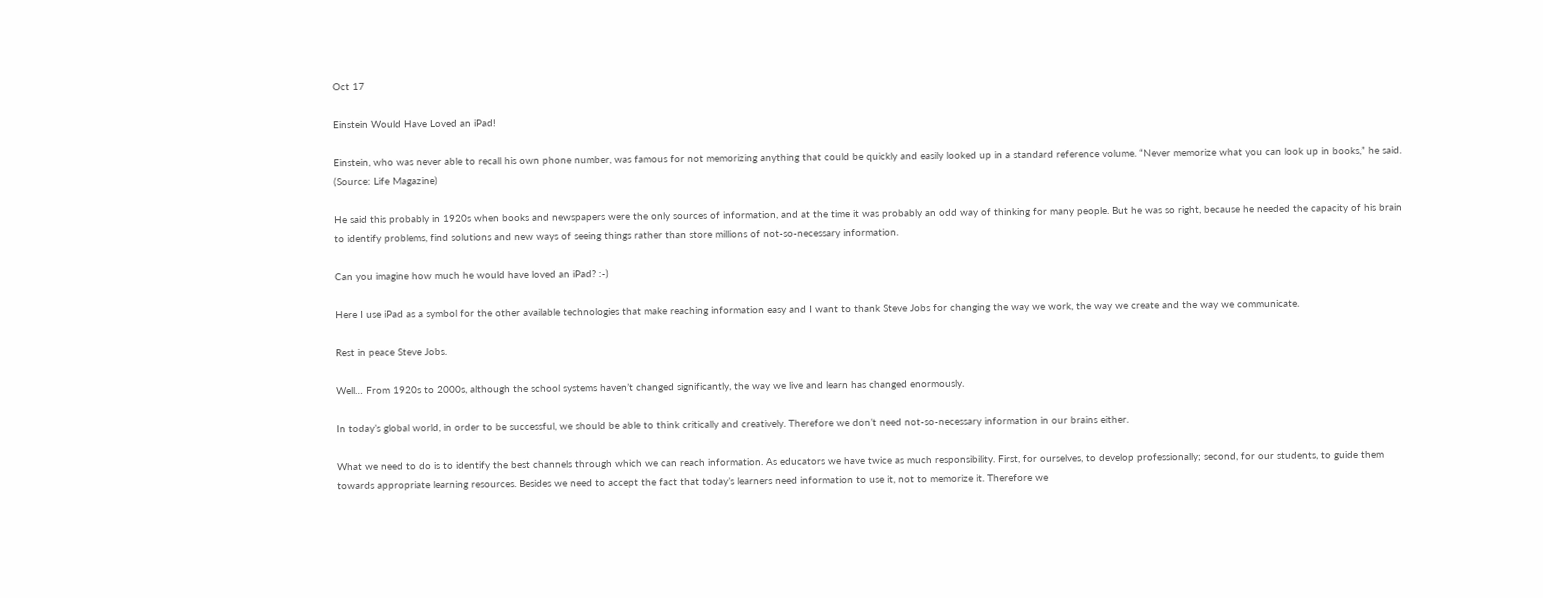Oct 17

Einstein Would Have Loved an iPad!

Einstein, who was never able to recall his own phone number, was famous for not memorizing anything that could be quickly and easily looked up in a standard reference volume. “Never memorize what you can look up in books,” he said.
(Source: Life Magazine)

He said this probably in 1920s when books and newspapers were the only sources of information, and at the time it was probably an odd way of thinking for many people. But he was so right, because he needed the capacity of his brain to identify problems, find solutions and new ways of seeing things rather than store millions of not-so-necessary information.

Can you imagine how much he would have loved an iPad? :-)

Here I use iPad as a symbol for the other available technologies that make reaching information easy and I want to thank Steve Jobs for changing the way we work, the way we create and the way we communicate.

Rest in peace Steve Jobs.

Well… From 1920s to 2000s, although the school systems haven’t changed significantly, the way we live and learn has changed enormously.

In today’s global world, in order to be successful, we should be able to think critically and creatively. Therefore we don’t need not-so-necessary information in our brains either.

What we need to do is to identify the best channels through which we can reach information. As educators we have twice as much responsibility. First, for ourselves, to develop professionally; second, for our students, to guide them towards appropriate learning resources. Besides we need to accept the fact that today’s learners need information to use it, not to memorize it. Therefore we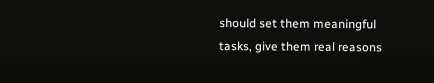should set them meaningful tasks, give them real reasons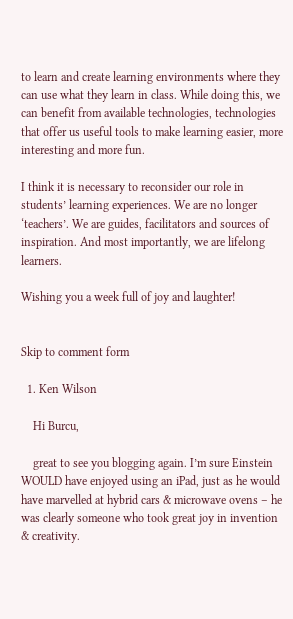to learn and create learning environments where they can use what they learn in class. While doing this, we can benefit from available technologies, technologies that offer us useful tools to make learning easier, more interesting and more fun.

I think it is necessary to reconsider our role in students’ learning experiences. We are no longer ‘teachers’. We are guides, facilitators and sources of inspiration. And most importantly, we are lifelong learners.

Wishing you a week full of joy and laughter!


Skip to comment form

  1. Ken Wilson

    Hi Burcu,

    great to see you blogging again. I’m sure Einstein WOULD have enjoyed using an iPad, just as he would have marvelled at hybrid cars & microwave ovens – he was clearly someone who took great joy in invention & creativity.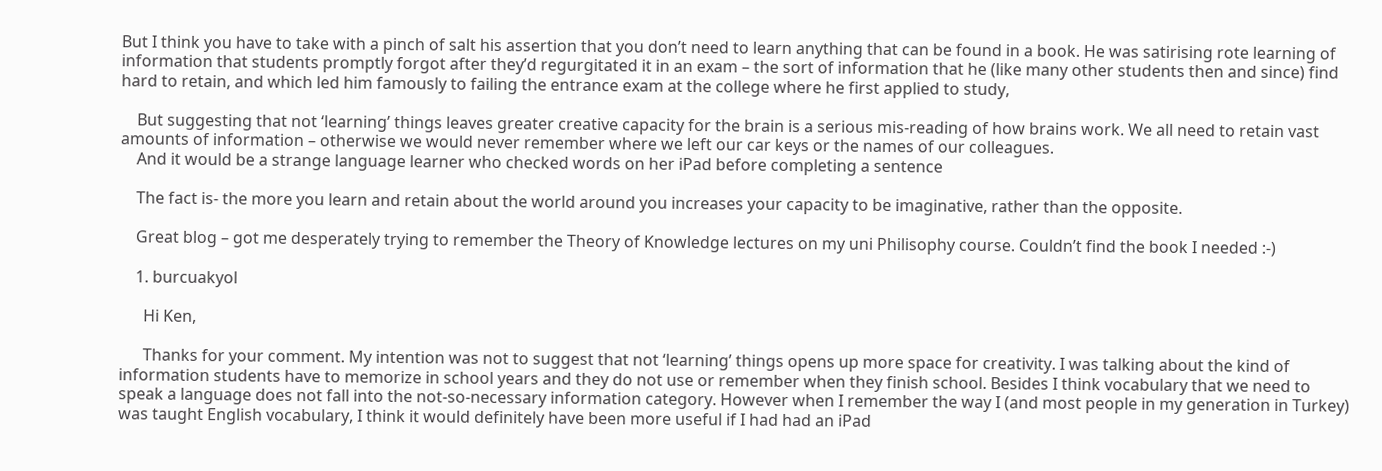But I think you have to take with a pinch of salt his assertion that you don’t need to learn anything that can be found in a book. He was satirising rote learning of information that students promptly forgot after they’d regurgitated it in an exam – the sort of information that he (like many other students then and since) find hard to retain, and which led him famously to failing the entrance exam at the college where he first applied to study,

    But suggesting that not ‘learning’ things leaves greater creative capacity for the brain is a serious mis-reading of how brains work. We all need to retain vast amounts of information – otherwise we would never remember where we left our car keys or the names of our colleagues.
    And it would be a strange language learner who checked words on her iPad before completing a sentence

    The fact is- the more you learn and retain about the world around you increases your capacity to be imaginative, rather than the opposite.

    Great blog – got me desperately trying to remember the Theory of Knowledge lectures on my uni Philisophy course. Couldn’t find the book I needed :-)

    1. burcuakyol

      Hi Ken,

      Thanks for your comment. My intention was not to suggest that not ‘learning’ things opens up more space for creativity. I was talking about the kind of information students have to memorize in school years and they do not use or remember when they finish school. Besides I think vocabulary that we need to speak a language does not fall into the not-so-necessary information category. However when I remember the way I (and most people in my generation in Turkey) was taught English vocabulary, I think it would definitely have been more useful if I had had an iPad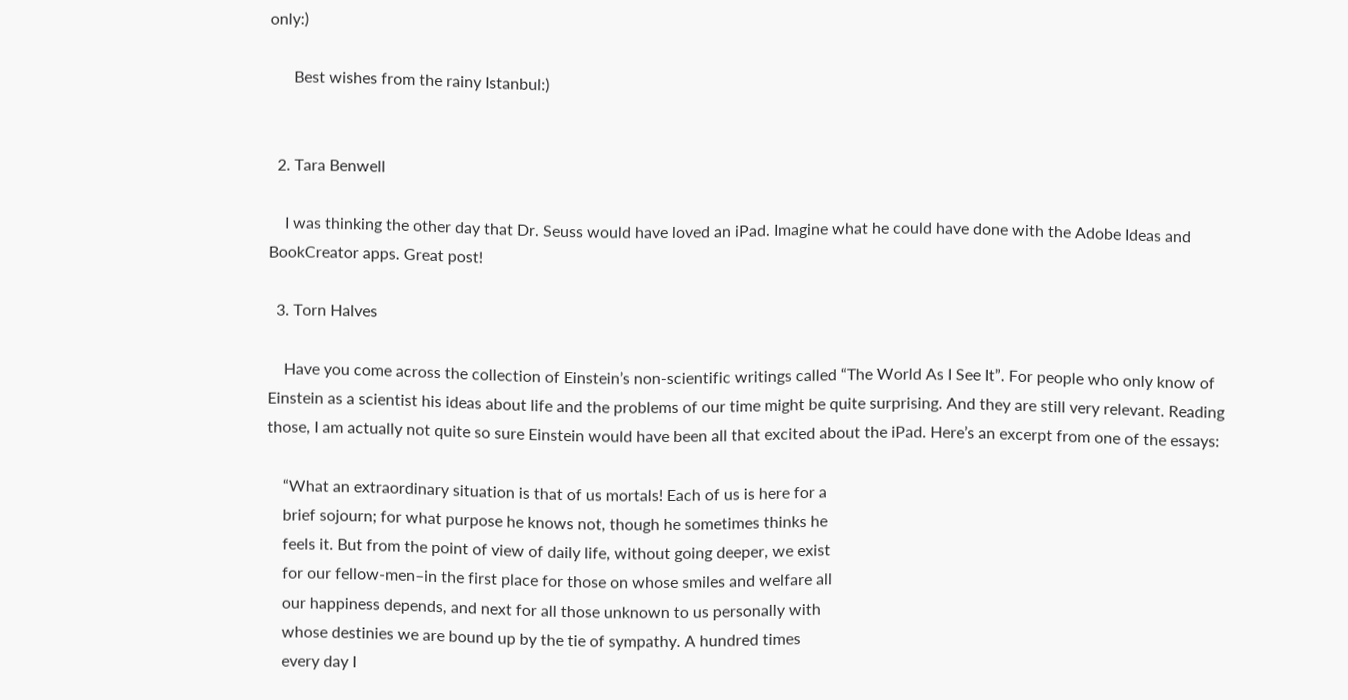only:)

      Best wishes from the rainy Istanbul:)


  2. Tara Benwell

    I was thinking the other day that Dr. Seuss would have loved an iPad. Imagine what he could have done with the Adobe Ideas and BookCreator apps. Great post!

  3. Torn Halves

    Have you come across the collection of Einstein’s non-scientific writings called “The World As I See It”. For people who only know of Einstein as a scientist his ideas about life and the problems of our time might be quite surprising. And they are still very relevant. Reading those, I am actually not quite so sure Einstein would have been all that excited about the iPad. Here’s an excerpt from one of the essays:

    “What an extraordinary situation is that of us mortals! Each of us is here for a
    brief sojourn; for what purpose he knows not, though he sometimes thinks he
    feels it. But from the point of view of daily life, without going deeper, we exist
    for our fellow-men–in the first place for those on whose smiles and welfare all
    our happiness depends, and next for all those unknown to us personally with
    whose destinies we are bound up by the tie of sympathy. A hundred times
    every day I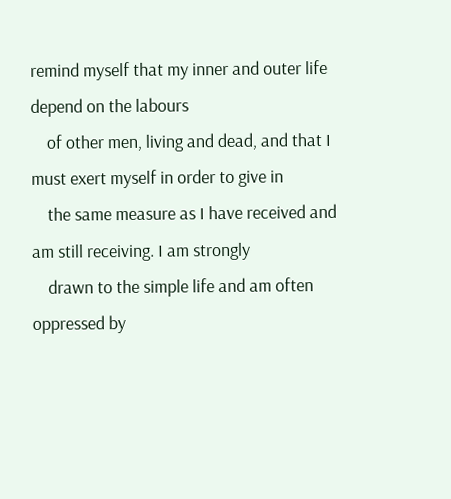remind myself that my inner and outer life depend on the labours
    of other men, living and dead, and that I must exert myself in order to give in
    the same measure as I have received and am still receiving. I am strongly
    drawn to the simple life and am often oppressed by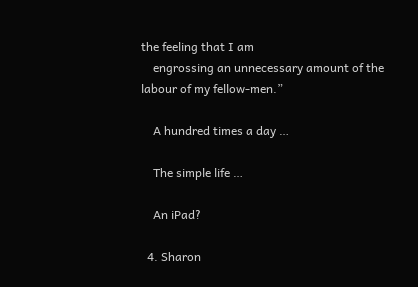the feeling that I am
    engrossing an unnecessary amount of the labour of my fellow-men.”

    A hundred times a day …

    The simple life …

    An iPad?

  4. Sharon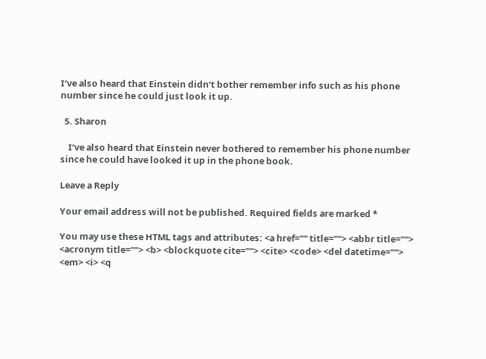I’ve also heard that Einstein didn’t bother remember info such as his phone number since he could just look it up.

  5. Sharon

    I’ve also heard that Einstein never bothered to remember his phone number since he could have looked it up in the phone book.

Leave a Reply

Your email address will not be published. Required fields are marked *

You may use these HTML tags and attributes: <a href="" title=""> <abbr title=""> <acronym title=""> <b> <blockquote cite=""> <cite> <code> <del datetime=""> <em> <i> <q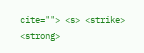cite=""> <s> <strike> <strong>